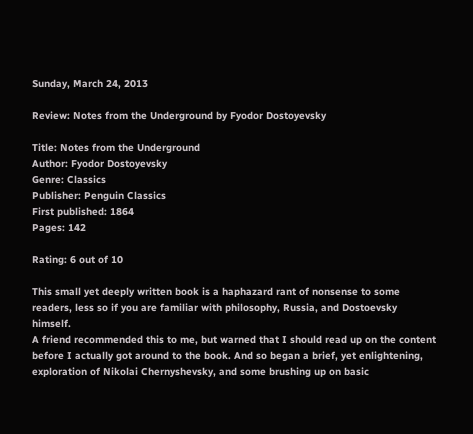Sunday, March 24, 2013

Review: Notes from the Underground by Fyodor Dostoyevsky

Title: Notes from the Underground
Author: Fyodor Dostoyevsky
Genre: Classics
Publisher: Penguin Classics
First published: 1864
Pages: 142

Rating: 6 out of 10

This small yet deeply written book is a haphazard rant of nonsense to some readers, less so if you are familiar with philosophy, Russia, and Dostoevsky himself.
A friend recommended this to me, but warned that I should read up on the content before I actually got around to the book. And so began a brief, yet enlightening, exploration of Nikolai Chernyshevsky, and some brushing up on basic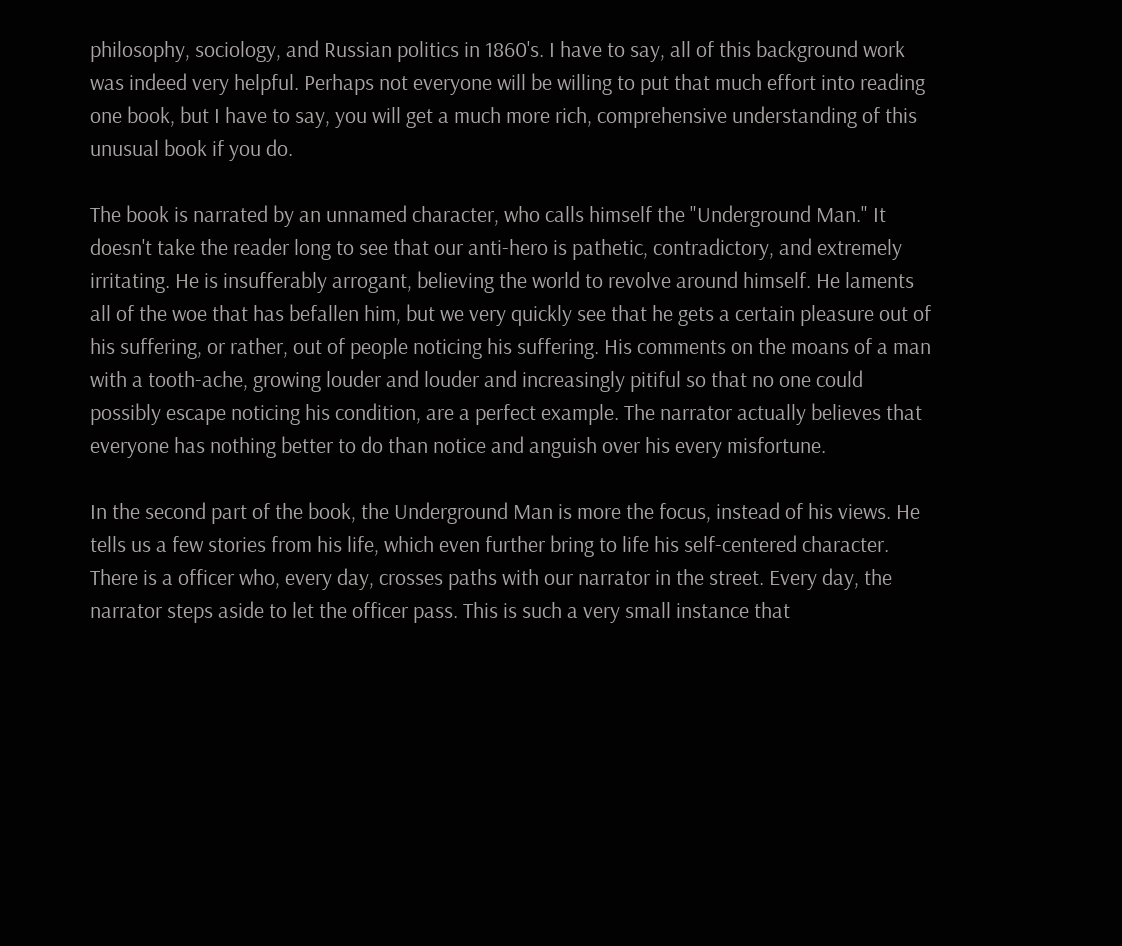philosophy, sociology, and Russian politics in 1860's. I have to say, all of this background work was indeed very helpful. Perhaps not everyone will be willing to put that much effort into reading one book, but I have to say, you will get a much more rich, comprehensive understanding of this unusual book if you do.

The book is narrated by an unnamed character, who calls himself the "Underground Man." It doesn't take the reader long to see that our anti-hero is pathetic, contradictory, and extremely irritating. He is insufferably arrogant, believing the world to revolve around himself. He laments all of the woe that has befallen him, but we very quickly see that he gets a certain pleasure out of his suffering, or rather, out of people noticing his suffering. His comments on the moans of a man with a tooth-ache, growing louder and louder and increasingly pitiful so that no one could possibly escape noticing his condition, are a perfect example. The narrator actually believes that everyone has nothing better to do than notice and anguish over his every misfortune.

In the second part of the book, the Underground Man is more the focus, instead of his views. He tells us a few stories from his life, which even further bring to life his self-centered character.
There is a officer who, every day, crosses paths with our narrator in the street. Every day, the narrator steps aside to let the officer pass. This is such a very small instance that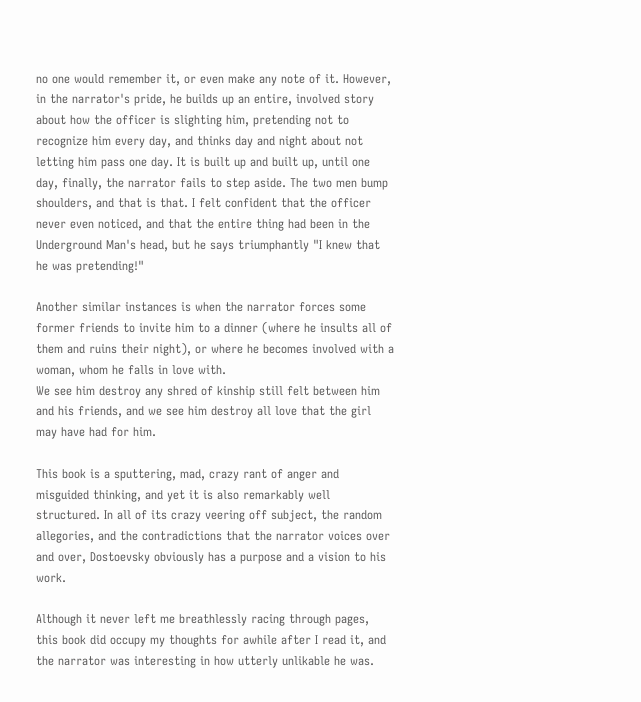no one would remember it, or even make any note of it. However, in the narrator's pride, he builds up an entire, involved story about how the officer is slighting him, pretending not to recognize him every day, and thinks day and night about not letting him pass one day. It is built up and built up, until one day, finally, the narrator fails to step aside. The two men bump shoulders, and that is that. I felt confident that the officer never even noticed, and that the entire thing had been in the Underground Man's head, but he says triumphantly "I knew that he was pretending!"

Another similar instances is when the narrator forces some former friends to invite him to a dinner (where he insults all of them and ruins their night), or where he becomes involved with a woman, whom he falls in love with.
We see him destroy any shred of kinship still felt between him and his friends, and we see him destroy all love that the girl may have had for him.

This book is a sputtering, mad, crazy rant of anger and misguided thinking, and yet it is also remarkably well structured. In all of its crazy veering off subject, the random allegories, and the contradictions that the narrator voices over and over, Dostoevsky obviously has a purpose and a vision to his work.

Although it never left me breathlessly racing through pages, this book did occupy my thoughts for awhile after I read it, and the narrator was interesting in how utterly unlikable he was.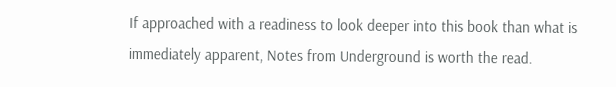If approached with a readiness to look deeper into this book than what is immediately apparent, Notes from Underground is worth the read.